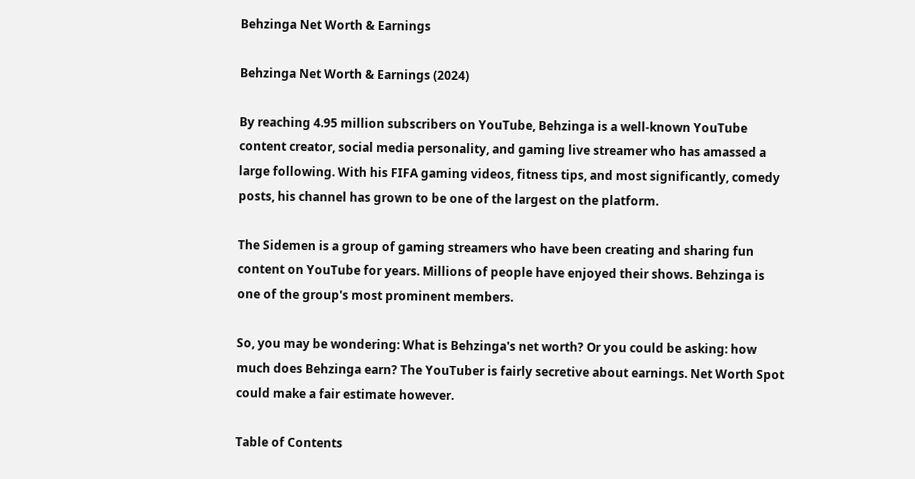Behzinga Net Worth & Earnings

Behzinga Net Worth & Earnings (2024)

By reaching 4.95 million subscribers on YouTube, Behzinga is a well-known YouTube content creator, social media personality, and gaming live streamer who has amassed a large following. With his FIFA gaming videos, fitness tips, and most significantly, comedy posts, his channel has grown to be one of the largest on the platform.

The Sidemen is a group of gaming streamers who have been creating and sharing fun content on YouTube for years. Millions of people have enjoyed their shows. Behzinga is one of the group's most prominent members.

So, you may be wondering: What is Behzinga's net worth? Or you could be asking: how much does Behzinga earn? The YouTuber is fairly secretive about earnings. Net Worth Spot could make a fair estimate however.

Table of Contents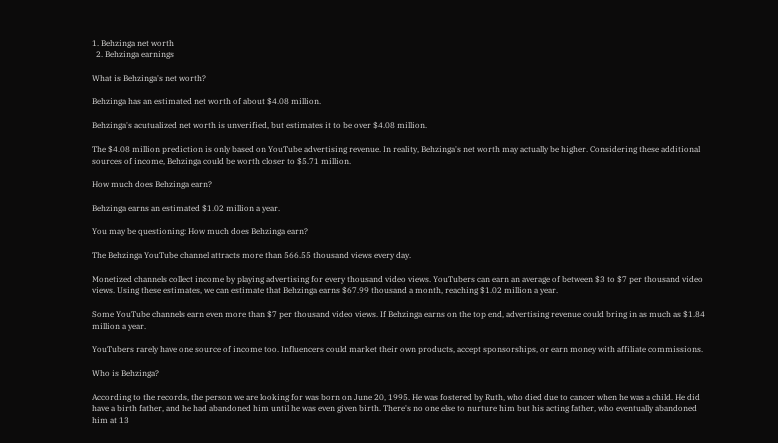1. Behzinga net worth
  2. Behzinga earnings

What is Behzinga's net worth?

Behzinga has an estimated net worth of about $4.08 million.

Behzinga's acutualized net worth is unverified, but estimates it to be over $4.08 million.

The $4.08 million prediction is only based on YouTube advertising revenue. In reality, Behzinga's net worth may actually be higher. Considering these additional sources of income, Behzinga could be worth closer to $5.71 million.

How much does Behzinga earn?

Behzinga earns an estimated $1.02 million a year.

You may be questioning: How much does Behzinga earn?

The Behzinga YouTube channel attracts more than 566.55 thousand views every day.

Monetized channels collect income by playing advertising for every thousand video views. YouTubers can earn an average of between $3 to $7 per thousand video views. Using these estimates, we can estimate that Behzinga earns $67.99 thousand a month, reaching $1.02 million a year.

Some YouTube channels earn even more than $7 per thousand video views. If Behzinga earns on the top end, advertising revenue could bring in as much as $1.84 million a year.

YouTubers rarely have one source of income too. Influencers could market their own products, accept sponsorships, or earn money with affiliate commissions.

Who is Behzinga?

According to the records, the person we are looking for was born on June 20, 1995. He was fostered by Ruth, who died due to cancer when he was a child. He did have a birth father, and he had abandoned him until he was even given birth. There's no one else to nurture him but his acting father, who eventually abandoned him at 13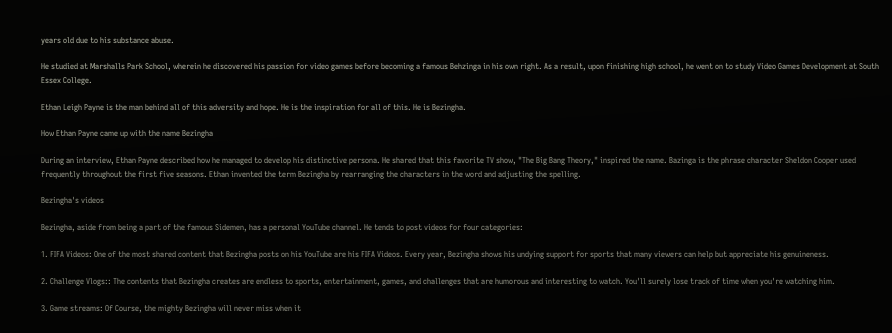years old due to his substance abuse.

He studied at Marshalls Park School, wherein he discovered his passion for video games before becoming a famous Behzinga in his own right. As a result, upon finishing high school, he went on to study Video Games Development at South Essex College.

Ethan Leigh Payne is the man behind all of this adversity and hope. He is the inspiration for all of this. He is Bezingha.

How Ethan Payne came up with the name Bezingha

During an interview, Ethan Payne described how he managed to develop his distinctive persona. He shared that this favorite TV show, "The Big Bang Theory," inspired the name. Bazinga is the phrase character Sheldon Cooper used frequently throughout the first five seasons. Ethan invented the term Bezingha by rearranging the characters in the word and adjusting the spelling.

Bezingha's videos

Bezingha, aside from being a part of the famous Sidemen, has a personal YouTube channel. He tends to post videos for four categories:

1. FIFA Videos: One of the most shared content that Bezingha posts on his YouTube are his FIFA Videos. Every year, Bezingha shows his undying support for sports that many viewers can help but appreciate his genuineness.

2. Challenge Vlogs:: The contents that Bezingha creates are endless to sports, entertainment, games, and challenges that are humorous and interesting to watch. You'll surely lose track of time when you're watching him.

3. Game streams: Of Course, the mighty Bezingha will never miss when it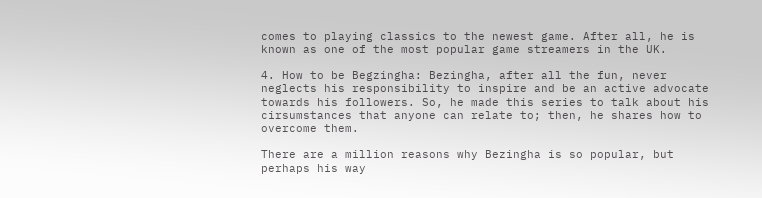comes to playing classics to the newest game. After all, he is known as one of the most popular game streamers in the UK.

4. How to be Begzingha: Bezingha, after all the fun, never neglects his responsibility to inspire and be an active advocate towards his followers. So, he made this series to talk about his cirsumstances that anyone can relate to; then, he shares how to overcome them.

There are a million reasons why Bezingha is so popular, but perhaps his way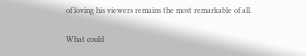of loving his viewers remains the most remarkable of all.

What could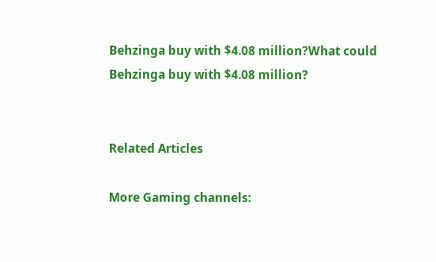Behzinga buy with $4.08 million?What could Behzinga buy with $4.08 million?


Related Articles

More Gaming channels: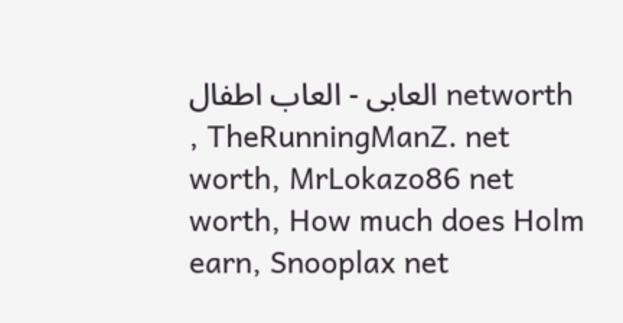العابى - العاب اطفال networth , TheRunningManZ. net worth, MrLokazo86 net worth, How much does Holm earn, Snooplax net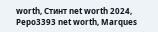worth, Стинт net worth 2024, Pepo3393 net worth, Marques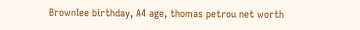Brownlee birthday, A4 age, thomas petrou net worth